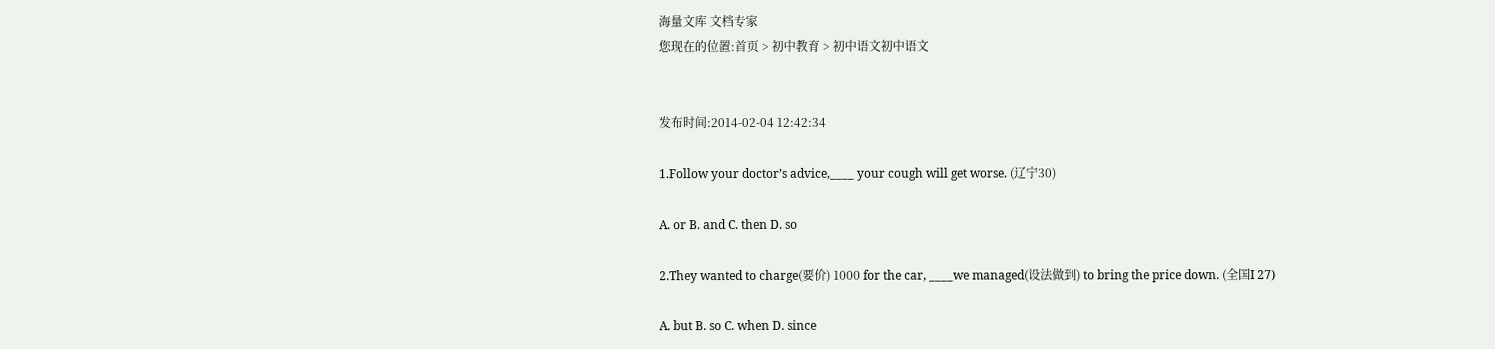海量文库 文档专家
您现在的位置:首页 > 初中教育 > 初中语文初中语文


发布时间:2014-02-04 12:42:34

1.Follow your doctor’s advice,____ your cough will get worse. (辽宁30)

A. or B. and C. then D. so

2.They wanted to charge(要价) 1000 for the car, ____we managed(设法做到) to bring the price down. (全国I 27)

A. but B. so C. when D. since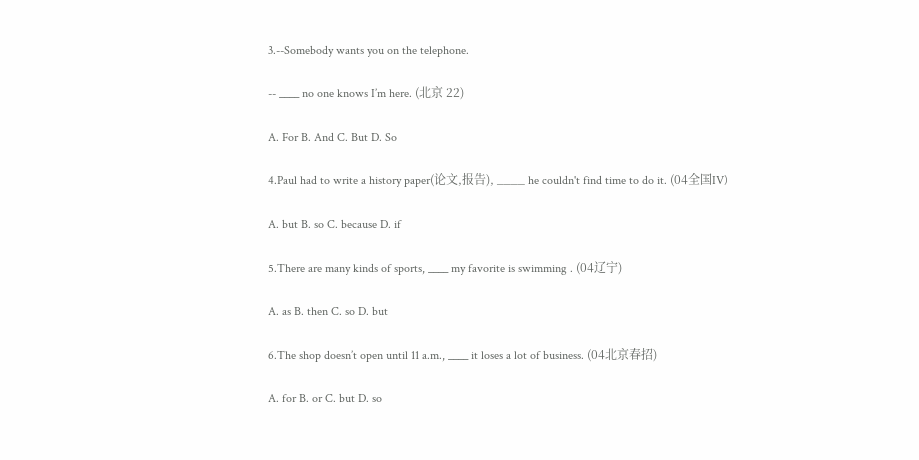3.--Somebody wants you on the telephone.

-- ____ no one knows I’m here. (北京 22)

A. For B. And C. But D. So

4.Paul had to write a history paper(论文,报告), ____ he couldn't find time to do it. (04全国IV)

A. but B. so C. because D. if

5.There are many kinds of sports, ____ my favorite is swimming . (04辽宁)

A. as B. then C. so D. but

6.The shop doesn’t open until 11 a.m., ____ it loses a lot of business. (04北京春招)

A. for B. or C. but D. so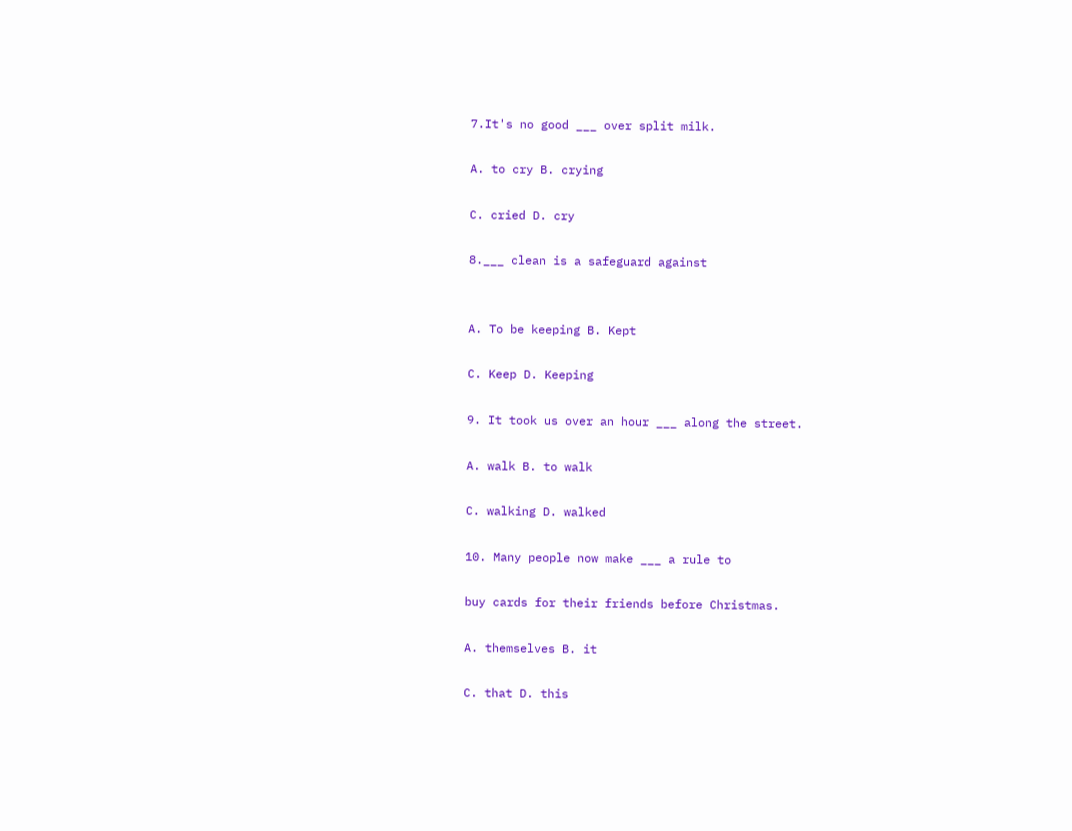7.It's no good ___ over split milk.

A. to cry B. crying

C. cried D. cry

8.___ clean is a safeguard against


A. To be keeping B. Kept

C. Keep D. Keeping

9. It took us over an hour ___ along the street.

A. walk B. to walk

C. walking D. walked

10. Many people now make ___ a rule to

buy cards for their friends before Christmas.

A. themselves B. it

C. that D. this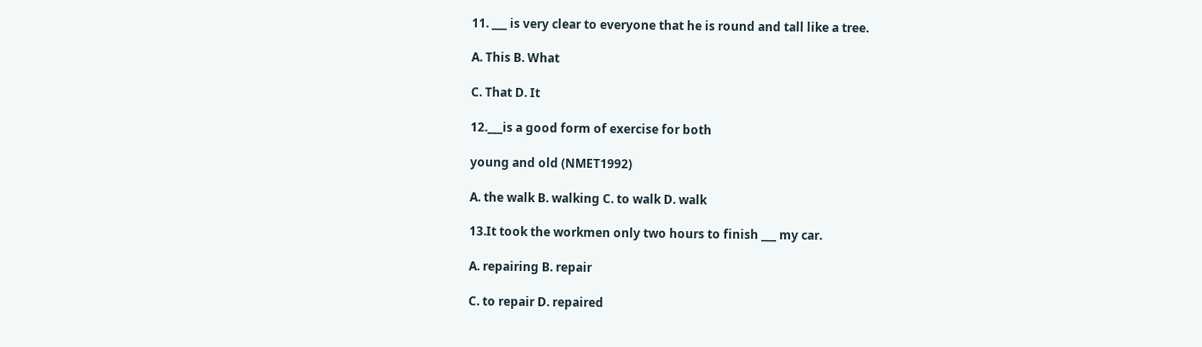11. ___ is very clear to everyone that he is round and tall like a tree.

A. This B. What

C. That D. It

12.___is a good form of exercise for both

young and old (NMET1992)

A. the walk B. walking C. to walk D. walk

13.It took the workmen only two hours to finish ___ my car.

A. repairing B. repair

C. to repair D. repaired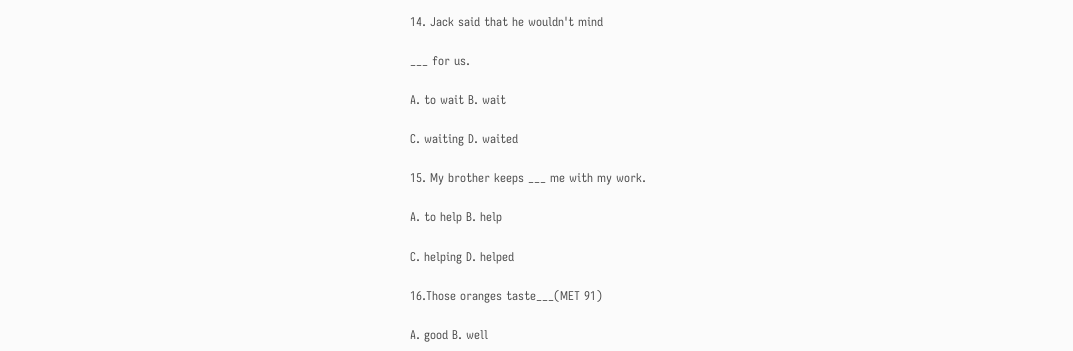14. Jack said that he wouldn't mind

___ for us.

A. to wait B. wait

C. waiting D. waited

15. My brother keeps ___ me with my work.

A. to help B. help

C. helping D. helped

16.Those oranges taste___(MET 91)

A. good B. well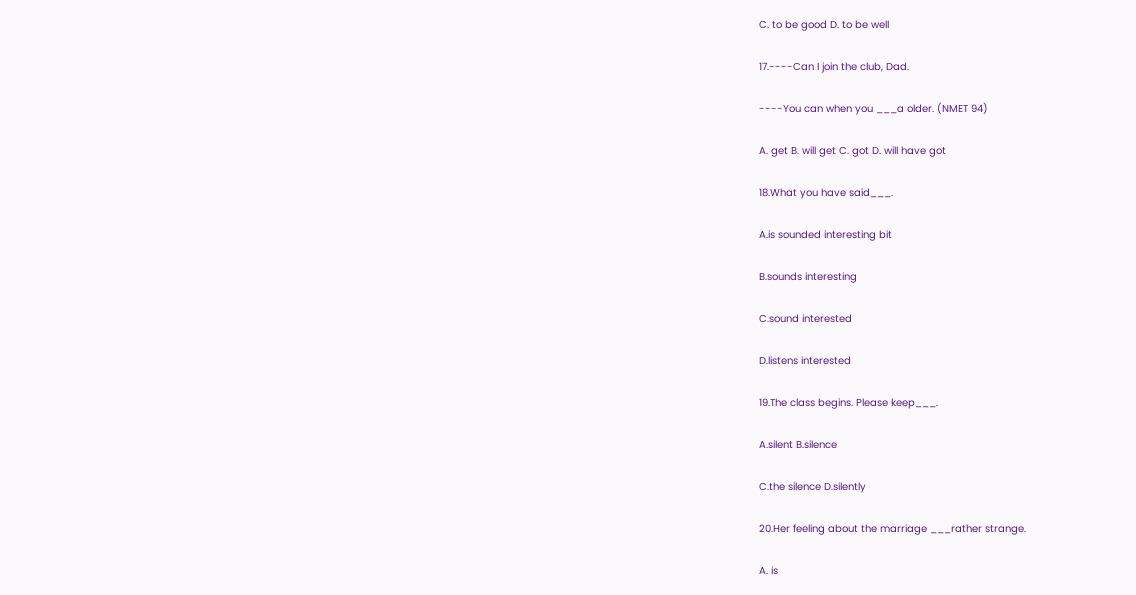C. to be good D. to be well

17.----Can I join the club, Dad.

----You can when you ___a older. (NMET 94)

A. get B. will get C. got D. will have got

18.What you have said___.

A.is sounded interesting bit

B.sounds interesting

C.sound interested

D.listens interested

19.The class begins. Please keep___.

A.silent B.silence

C.the silence D.silently

20.Her feeling about the marriage ___rather strange.

A. is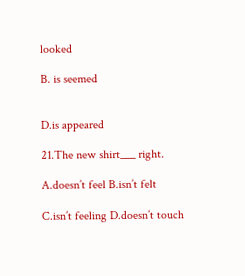looked

B. is seemed


D.is appeared

21.The new shirt___ right.

A.doesn’t feel B.isn’t felt

C.isn’t feeling D.doesn’t touch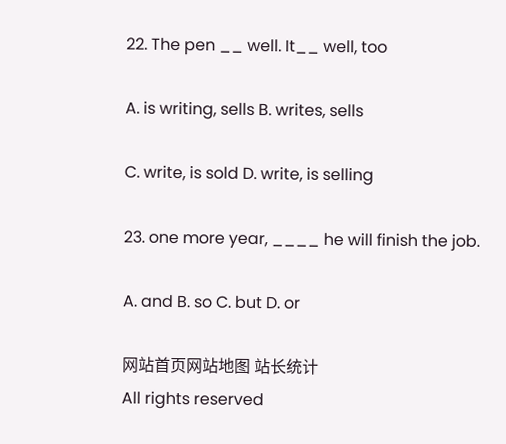22. The pen __ well. It__ well, too

A. is writing, sells B. writes, sells

C. write, is sold D. write, is selling

23. one more year, ____ he will finish the job.

A. and B. so C. but D. or

网站首页网站地图 站长统计
All rights reserved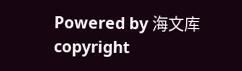Powered by 海文库
copyright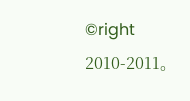©right 2010-2011。